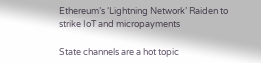Ethereum’s ‘Lightning Network’ Raiden to strike IoT and micropayments

State channels are a hot topic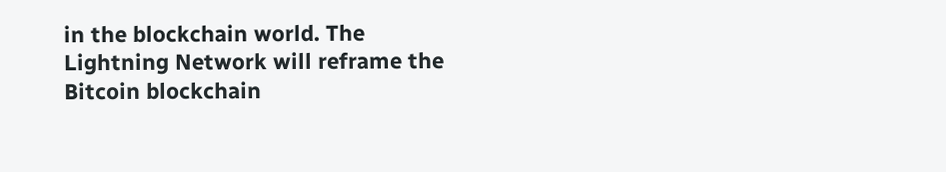in the blockchain world. The Lightning Network will reframe the Bitcoin blockchain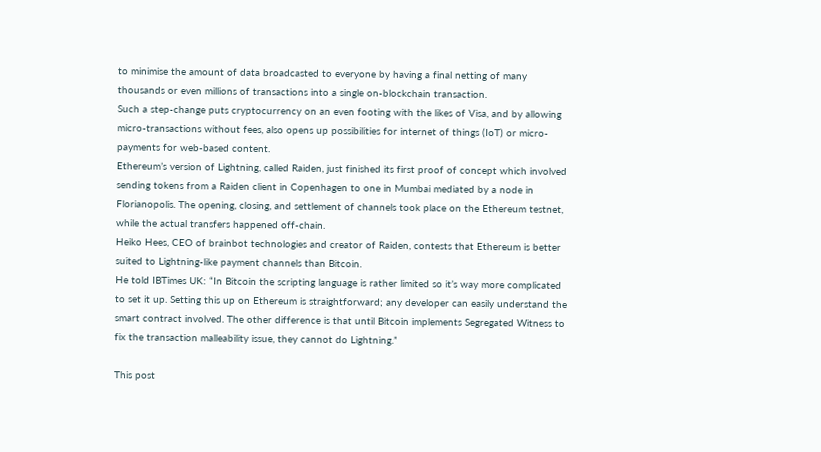to minimise the amount of data broadcasted to everyone by having a final netting of many thousands or even millions of transactions into a single on-blockchain transaction.
Such a step-change puts cryptocurrency on an even footing with the likes of Visa, and by allowing micro-transactions without fees, also opens up possibilities for internet of things (IoT) or micro-payments for web-based content.
Ethereum’s version of Lightning, called Raiden, just finished its first proof of concept which involved sending tokens from a Raiden client in Copenhagen to one in Mumbai mediated by a node in Florianopolis. The opening, closing, and settlement of channels took place on the Ethereum testnet, while the actual transfers happened off-chain.
Heiko Hees, CEO of brainbot technologies and creator of Raiden, contests that Ethereum is better suited to Lightning-like payment channels than Bitcoin.
He told IBTimes UK: “In Bitcoin the scripting language is rather limited so it’s way more complicated to set it up. Setting this up on Ethereum is straightforward; any developer can easily understand the smart contract involved. The other difference is that until Bitcoin implements Segregated Witness to fix the transaction malleability issue, they cannot do Lightning.”

This post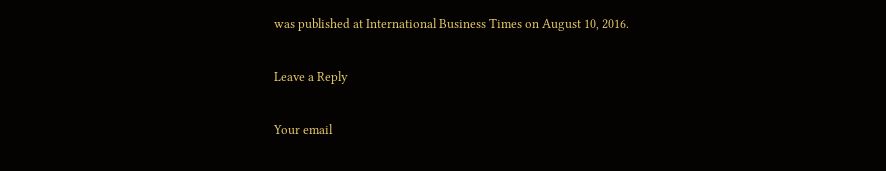was published at International Business Times on August 10, 2016.

Leave a Reply

Your email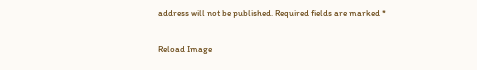address will not be published. Required fields are marked *

Reload Image